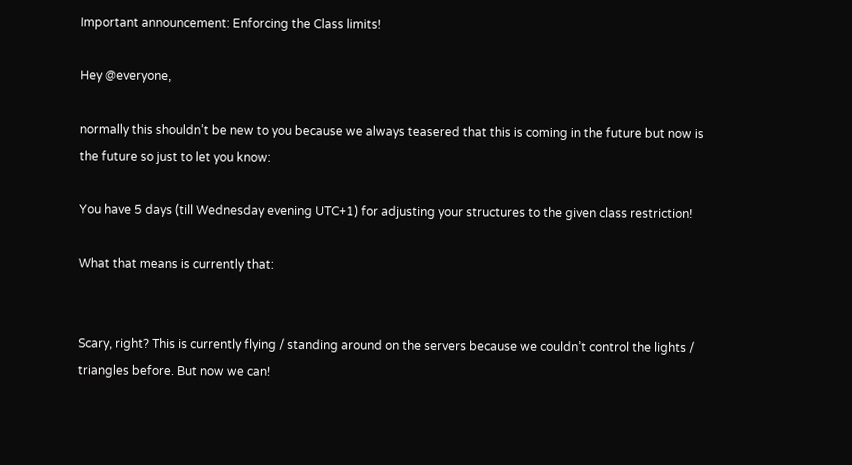Important announcement: Enforcing the Class limits!

Hey @everyone,

normally this shouldn’t be new to you because we always teasered that this is coming in the future but now is the future so just to let you know:

You have 5 days (till Wednesday evening UTC+1) for adjusting your structures to the given class restriction!

What that means is currently that:


Scary, right? This is currently flying / standing around on the servers because we couldn’t control the lights / triangles before. But now we can!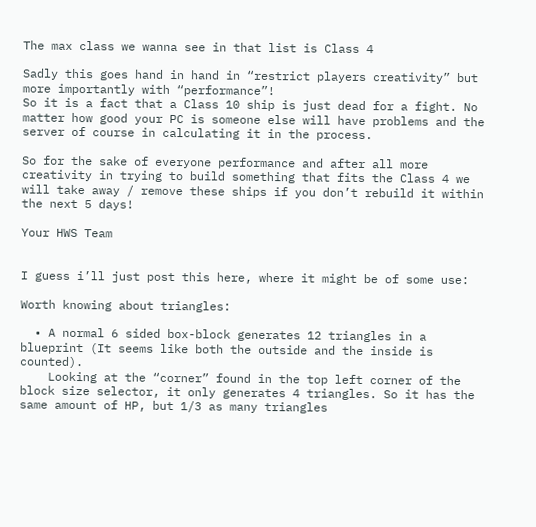The max class we wanna see in that list is Class 4

Sadly this goes hand in hand in “restrict players creativity” but more importantly with “performance”!
So it is a fact that a Class 10 ship is just dead for a fight. No matter how good your PC is someone else will have problems and the server of course in calculating it in the process.

So for the sake of everyone performance and after all more creativity in trying to build something that fits the Class 4 we will take away / remove these ships if you don’t rebuild it within the next 5 days!

Your HWS Team


I guess i’ll just post this here, where it might be of some use:

Worth knowing about triangles:

  • A normal 6 sided box-block generates 12 triangles in a blueprint (It seems like both the outside and the inside is counted).
    Looking at the “corner” found in the top left corner of the block size selector, it only generates 4 triangles. So it has the same amount of HP, but 1/3 as many triangles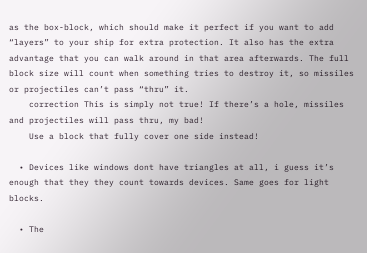as the box-block, which should make it perfect if you want to add “layers” to your ship for extra protection. It also has the extra advantage that you can walk around in that area afterwards. The full block size will count when something tries to destroy it, so missiles or projectiles can’t pass “thru” it.
    correction This is simply not true! If there’s a hole, missiles and projectiles will pass thru, my bad!
    Use a block that fully cover one side instead!

  • Devices like windows dont have triangles at all, i guess it’s enough that they they count towards devices. Same goes for light blocks.

  • The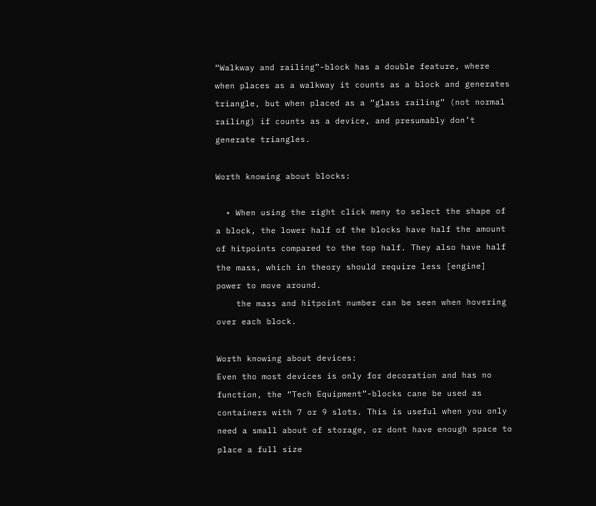“Walkway and railing”-block has a double feature, where when places as a walkway it counts as a block and generates triangle, but when placed as a “glass railing” (not normal railing) if counts as a device, and presumably don’t generate triangles.

Worth knowing about blocks:

  • When using the right click meny to select the shape of a block, the lower half of the blocks have half the amount of hitpoints compared to the top half. They also have half the mass, which in theory should require less [engine] power to move around.
    the mass and hitpoint number can be seen when hovering over each block.

Worth knowing about devices:
Even tho most devices is only for decoration and has no function, the “Tech Equipment”-blocks cane be used as containers with 7 or 9 slots. This is useful when you only need a small about of storage, or dont have enough space to place a full size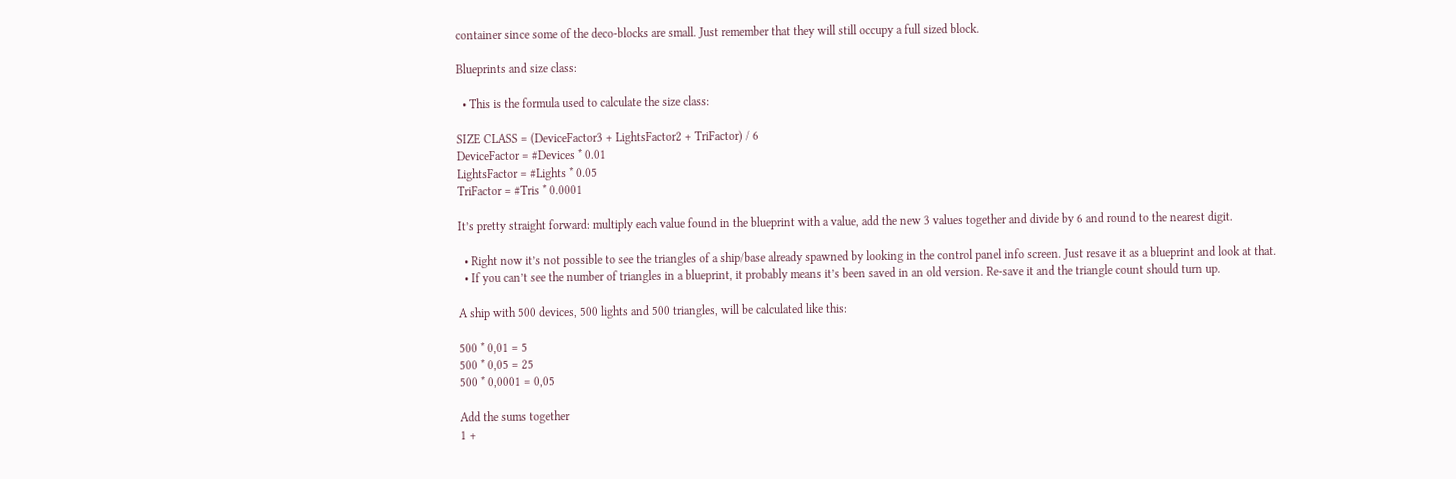container since some of the deco-blocks are small. Just remember that they will still occupy a full sized block.

Blueprints and size class:

  • This is the formula used to calculate the size class:

SIZE CLASS = (DeviceFactor3 + LightsFactor2 + TriFactor) / 6
DeviceFactor = #Devices * 0.01
LightsFactor = #Lights * 0.05
TriFactor = #Tris * 0.0001

It’s pretty straight forward: multiply each value found in the blueprint with a value, add the new 3 values together and divide by 6 and round to the nearest digit.

  • Right now it’s not possible to see the triangles of a ship/base already spawned by looking in the control panel info screen. Just resave it as a blueprint and look at that.
  • If you can’t see the number of triangles in a blueprint, it probably means it’s been saved in an old version. Re-save it and the triangle count should turn up.

A ship with 500 devices, 500 lights and 500 triangles, will be calculated like this:

500 * 0,01 = 5
500 * 0,05 = 25
500 * 0,0001 = 0,05

Add the sums together
1 +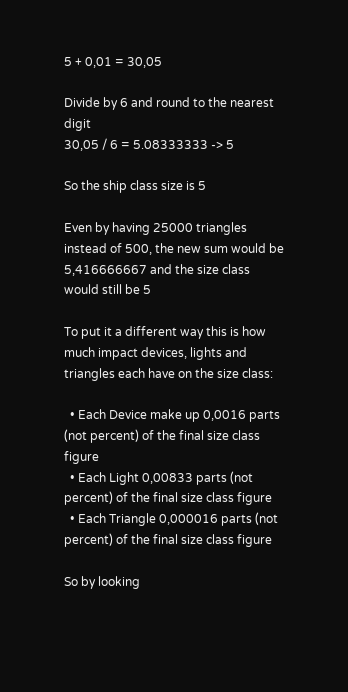5 + 0,01 = 30,05

Divide by 6 and round to the nearest digit
30,05 / 6 = 5.08333333 -> 5

So the ship class size is 5

Even by having 25000 triangles instead of 500, the new sum would be 5,416666667 and the size class would still be 5

To put it a different way this is how much impact devices, lights and triangles each have on the size class:

  • Each Device make up 0,0016 parts (not percent) of the final size class figure
  • Each Light 0,00833 parts (not percent) of the final size class figure
  • Each Triangle 0,000016 parts (not percent) of the final size class figure

So by looking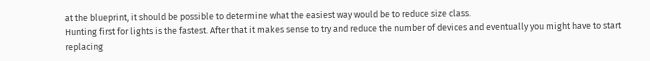at the blueprint, it should be possible to determine what the easiest way would be to reduce size class.
Hunting first for lights is the fastest. After that it makes sense to try and reduce the number of devices and eventually you might have to start replacing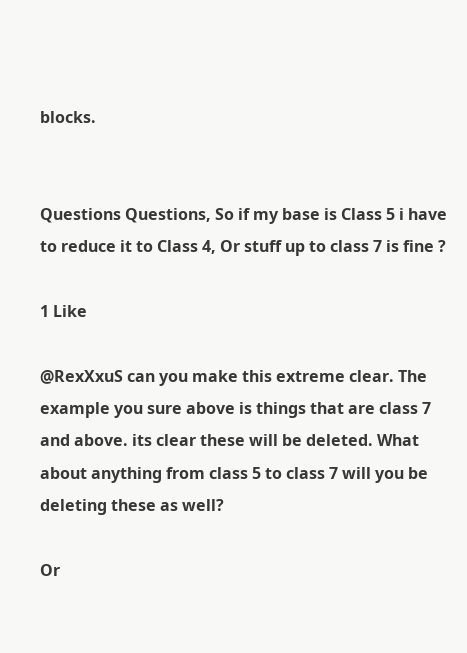blocks.


Questions Questions, So if my base is Class 5 i have to reduce it to Class 4, Or stuff up to class 7 is fine ?

1 Like

@RexXxuS can you make this extreme clear. The example you sure above is things that are class 7 and above. its clear these will be deleted. What about anything from class 5 to class 7 will you be deleting these as well?

Or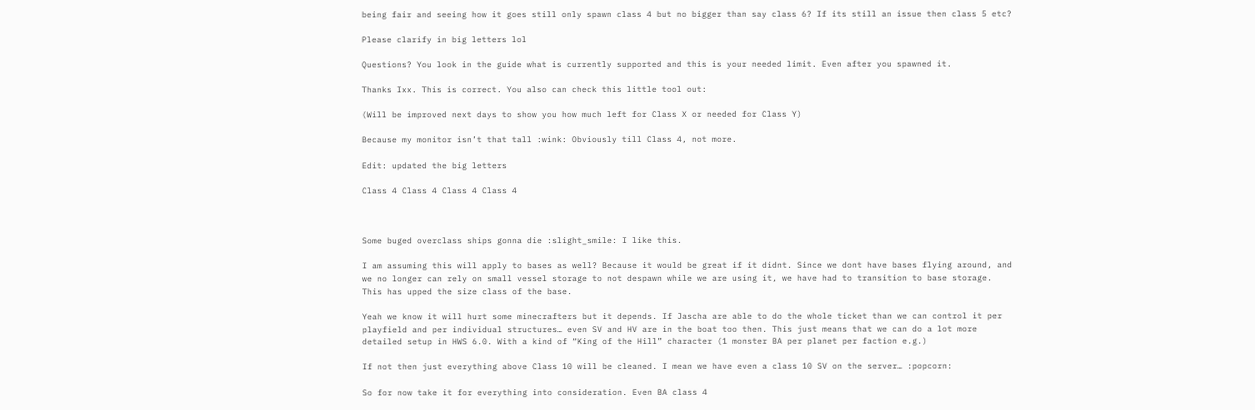being fair and seeing how it goes still only spawn class 4 but no bigger than say class 6? If its still an issue then class 5 etc?

Please clarify in big letters lol

Questions? You look in the guide what is currently supported and this is your needed limit. Even after you spawned it.

Thanks Ixx. This is correct. You also can check this little tool out:

(Will be improved next days to show you how much left for Class X or needed for Class Y)

Because my monitor isn’t that tall :wink: Obviously till Class 4, not more.

Edit: updated the big letters

Class 4 Class 4 Class 4 Class 4



Some buged overclass ships gonna die :slight_smile: I like this.

I am assuming this will apply to bases as well? Because it would be great if it didnt. Since we dont have bases flying around, and we no longer can rely on small vessel storage to not despawn while we are using it, we have had to transition to base storage. This has upped the size class of the base.

Yeah we know it will hurt some minecrafters but it depends. If Jascha are able to do the whole ticket than we can control it per playfield and per individual structures… even SV and HV are in the boat too then. This just means that we can do a lot more detailed setup in HWS 6.0. With a kind of “King of the Hill” character (1 monster BA per planet per faction e.g.)

If not then just everything above Class 10 will be cleaned. I mean we have even a class 10 SV on the server… :popcorn:

So for now take it for everything into consideration. Even BA class 4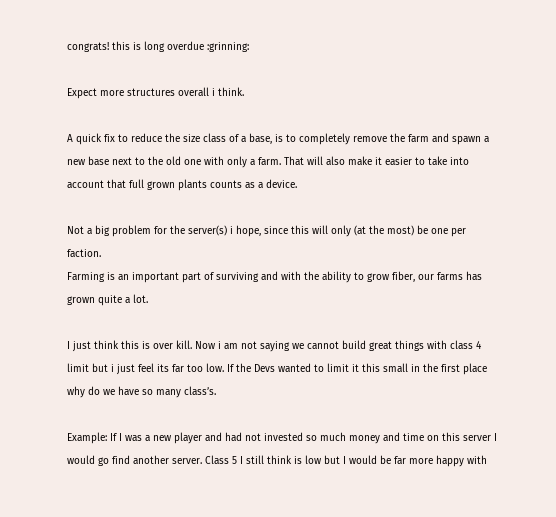congrats! this is long overdue :grinning:

Expect more structures overall i think.

A quick fix to reduce the size class of a base, is to completely remove the farm and spawn a new base next to the old one with only a farm. That will also make it easier to take into account that full grown plants counts as a device.

Not a big problem for the server(s) i hope, since this will only (at the most) be one per faction.
Farming is an important part of surviving and with the ability to grow fiber, our farms has grown quite a lot.

I just think this is over kill. Now i am not saying we cannot build great things with class 4 limit but i just feel its far too low. If the Devs wanted to limit it this small in the first place why do we have so many class’s.

Example: If I was a new player and had not invested so much money and time on this server I would go find another server. Class 5 I still think is low but I would be far more happy with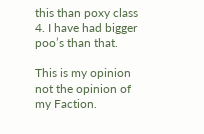this than poxy class 4. I have had bigger poo’s than that.

This is my opinion not the opinion of my Faction.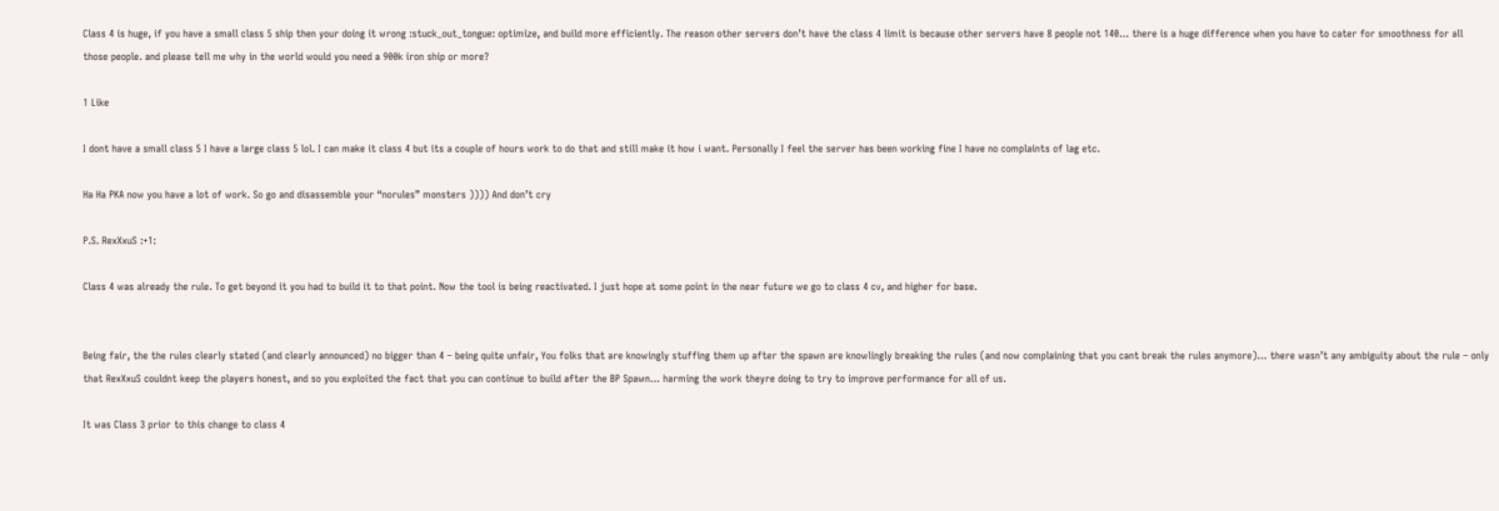Class 4 is huge, if you have a small class 5 ship then your doing it wrong :stuck_out_tongue: optimize, and build more efficiently. The reason other servers don’t have the class 4 limit is because other servers have 8 people not 140… there is a huge difference when you have to cater for smoothness for all those people. and please tell me why in the world would you need a 900k iron ship or more?

1 Like

I dont have a small class 5 I have a large class 5 lol. I can make it class 4 but its a couple of hours work to do that and still make it how i want. Personally I feel the server has been working fine I have no complaints of lag etc.

Ha Ha PKA now you have a lot of work. So go and disassemble your “norules” monsters )))) And don’t cry

P.S. RexXxuS :+1:

Class 4 was already the rule. To get beyond it you had to build it to that point. Now the tool is being reactivated. I just hope at some point in the near future we go to class 4 cv, and higher for base.


Being fair, the the rules clearly stated (and clearly announced) no bigger than 4 – being quite unfair, You folks that are knowingly stuffing them up after the spawn are knowlingly breaking the rules (and now complaining that you cant break the rules anymore)… there wasn’t any ambiguity about the rule – only that RexXxuS couldnt keep the players honest, and so you exploited the fact that you can continue to build after the BP Spawn… harming the work theyre doing to try to improve performance for all of us.

It was Class 3 prior to this change to class 4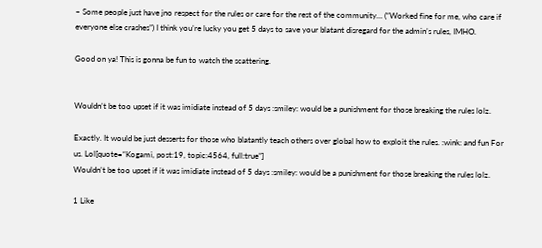– Some people just have jno respect for the rules or care for the rest of the community… (“Worked fine for me, who care if everyone else crashes”) I think you’re lucky you get 5 days to save your blatant disregard for the admin’s rules, IMHO.

Good on ya! This is gonna be fun to watch the scattering.


Wouldn’t be too upset if it was imidiate instead of 5 days :smiley: would be a punishment for those breaking the rules lolz.

Exactly. It would be just desserts for those who blatantly teach others over global how to exploit the rules. :wink: and fun For us. Lol[quote=“Kogami, post:19, topic:4564, full:true”]
Wouldn’t be too upset if it was imidiate instead of 5 days :smiley: would be a punishment for those breaking the rules lolz.

1 Like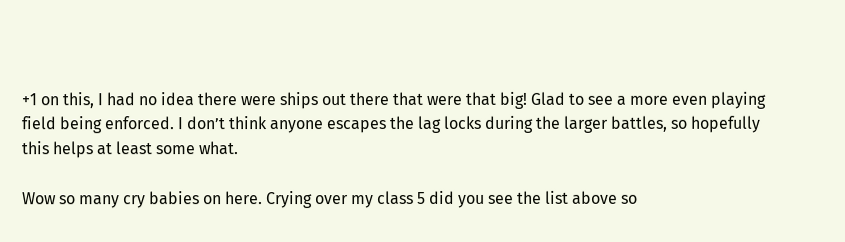+1 on this, I had no idea there were ships out there that were that big! Glad to see a more even playing field being enforced. I don’t think anyone escapes the lag locks during the larger battles, so hopefully this helps at least some what.

Wow so many cry babies on here. Crying over my class 5 did you see the list above so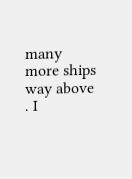many more ships way above . I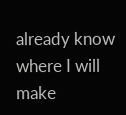already know where I will make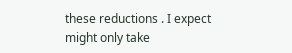these reductions . I expect might only take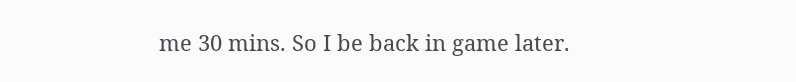me 30 mins. So I be back in game later.